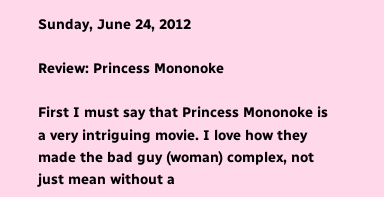Sunday, June 24, 2012

Review: Princess Mononoke

First I must say that Princess Mononoke is a very intriguing movie. I love how they made the bad guy (woman) complex, not just mean without a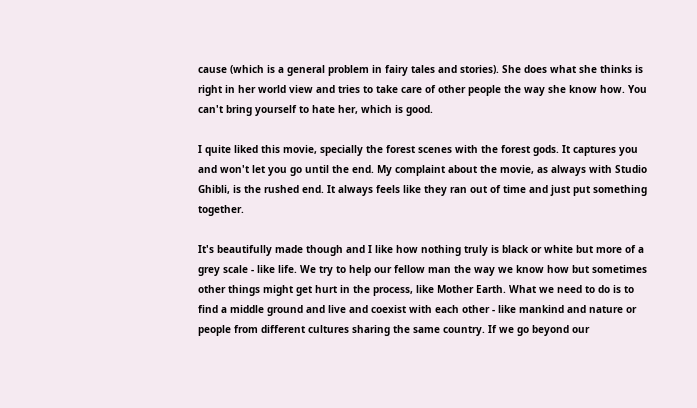cause (which is a general problem in fairy tales and stories). She does what she thinks is right in her world view and tries to take care of other people the way she know how. You can't bring yourself to hate her, which is good.

I quite liked this movie, specially the forest scenes with the forest gods. It captures you and won't let you go until the end. My complaint about the movie, as always with Studio Ghibli, is the rushed end. It always feels like they ran out of time and just put something together.

It's beautifully made though and I like how nothing truly is black or white but more of a grey scale - like life. We try to help our fellow man the way we know how but sometimes other things might get hurt in the process, like Mother Earth. What we need to do is to find a middle ground and live and coexist with each other - like mankind and nature or people from different cultures sharing the same country. If we go beyond our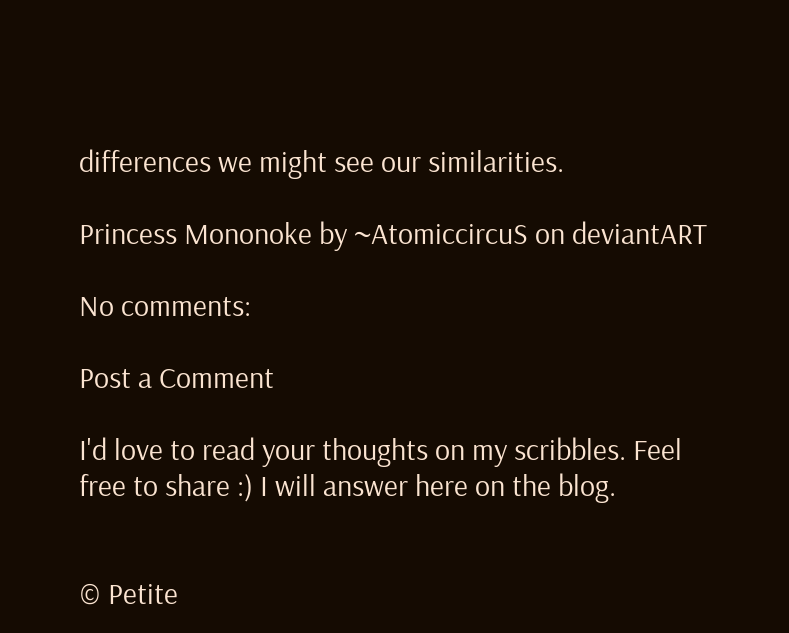differences we might see our similarities.

Princess Mononoke by ~AtomiccircuS on deviantART

No comments:

Post a Comment

I'd love to read your thoughts on my scribbles. Feel free to share :) I will answer here on the blog.


© Petite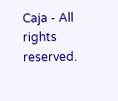Caja - All rights reserved.